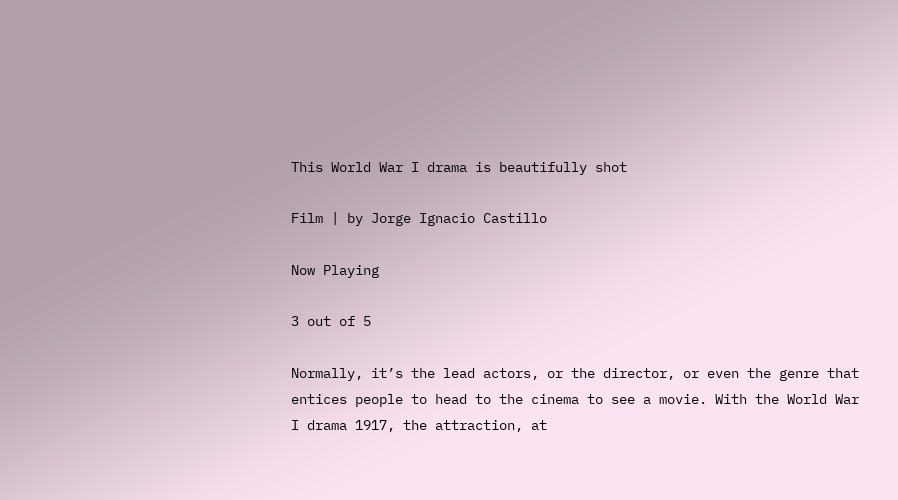This World War I drama is beautifully shot

Film | by Jorge Ignacio Castillo

Now Playing

3 out of 5

Normally, it’s the lead actors, or the director, or even the genre that entices people to head to the cinema to see a movie. With the World War I drama 1917, the attraction, at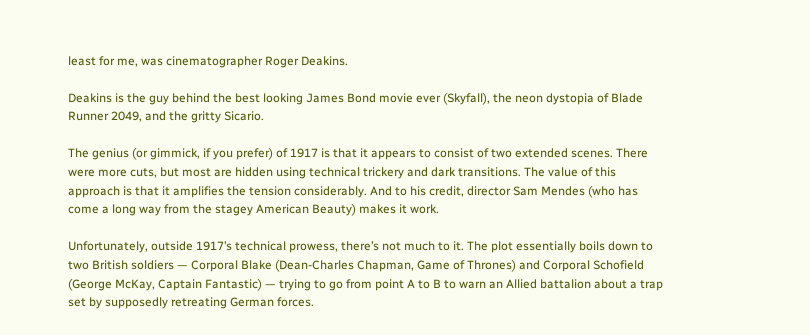least for me, was cinematographer Roger Deakins.

Deakins is the guy behind the best looking James Bond movie ever (Skyfall), the neon dystopia of Blade Runner 2049, and the gritty Sicario.

The genius (or gimmick, if you prefer) of 1917 is that it appears to consist of two extended scenes. There were more cuts, but most are hidden using technical trickery and dark transitions. The value of this approach is that it amplifies the tension considerably. And to his credit, director Sam Mendes (who has come a long way from the stagey American Beauty) makes it work.

Unfortunately, outside 1917’s technical prowess, there’s not much to it. The plot essentially boils down to two British soldiers — Corporal Blake (Dean-Charles Chapman, Game of Thrones) and Corporal Schofield (George McKay, Captain Fantastic) — trying to go from point A to B to warn an Allied battalion about a trap set by supposedly retreating German forces.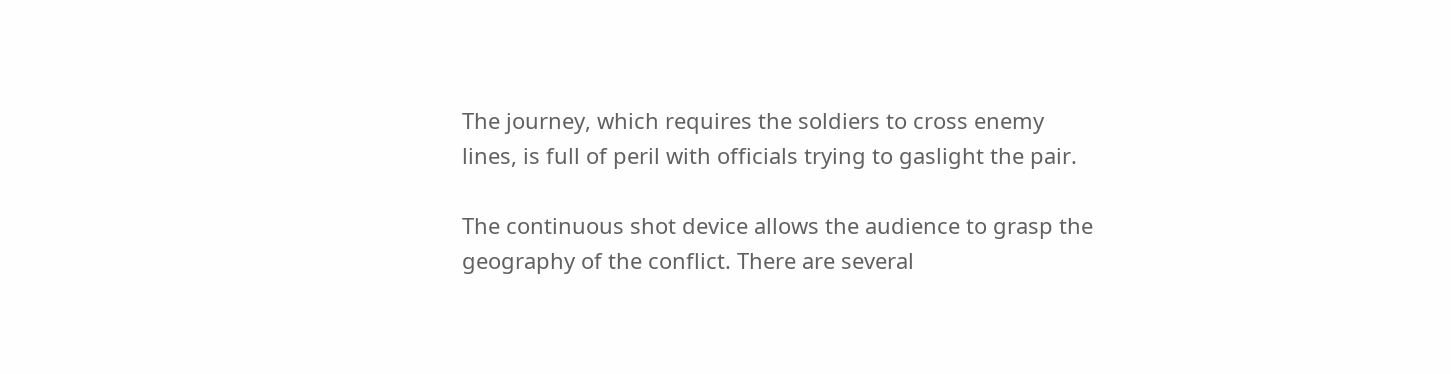The journey, which requires the soldiers to cross enemy lines, is full of peril with officials trying to gaslight the pair.

The continuous shot device allows the audience to grasp the geography of the conflict. There are several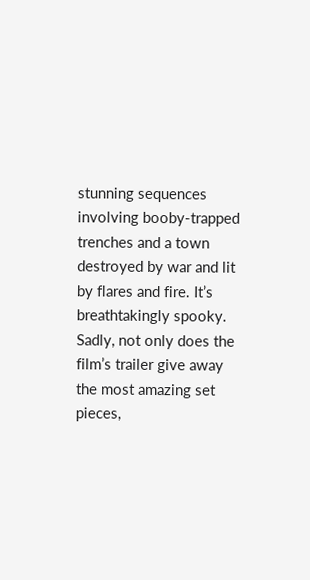stunning sequences involving booby-trapped trenches and a town destroyed by war and lit by flares and fire. It’s breathtakingly spooky. Sadly, not only does the film’s trailer give away the most amazing set pieces,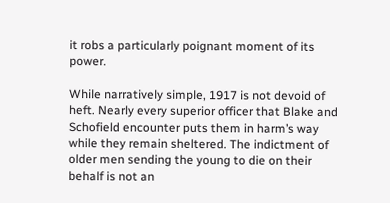it robs a particularly poignant moment of its power.

While narratively simple, 1917 is not devoid of heft. Nearly every superior officer that Blake and Schofield encounter puts them in harm’s way while they remain sheltered. The indictment of older men sending the young to die on their behalf is not an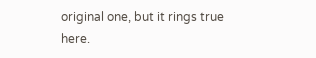original one, but it rings true here.